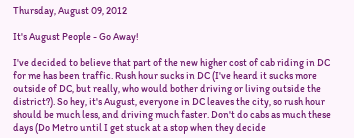Thursday, August 09, 2012

It's August People - Go Away!

I've decided to believe that part of the new higher cost of cab riding in DC for me has been traffic. Rush hour sucks in DC (I've heard it sucks more outside of DC, but really, who would bother driving or living outside the district?). So hey, it's August, everyone in DC leaves the city, so rush hour should be much less, and driving much faster. Don't do cabs as much these days (Do Metro until I get stuck at a stop when they decide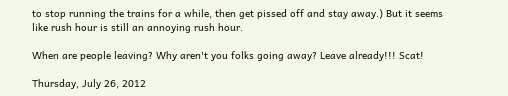to stop running the trains for a while, then get pissed off and stay away.) But it seems like rush hour is still an annoying rush hour.

When are people leaving? Why aren't you folks going away? Leave already!!! Scat!

Thursday, July 26, 2012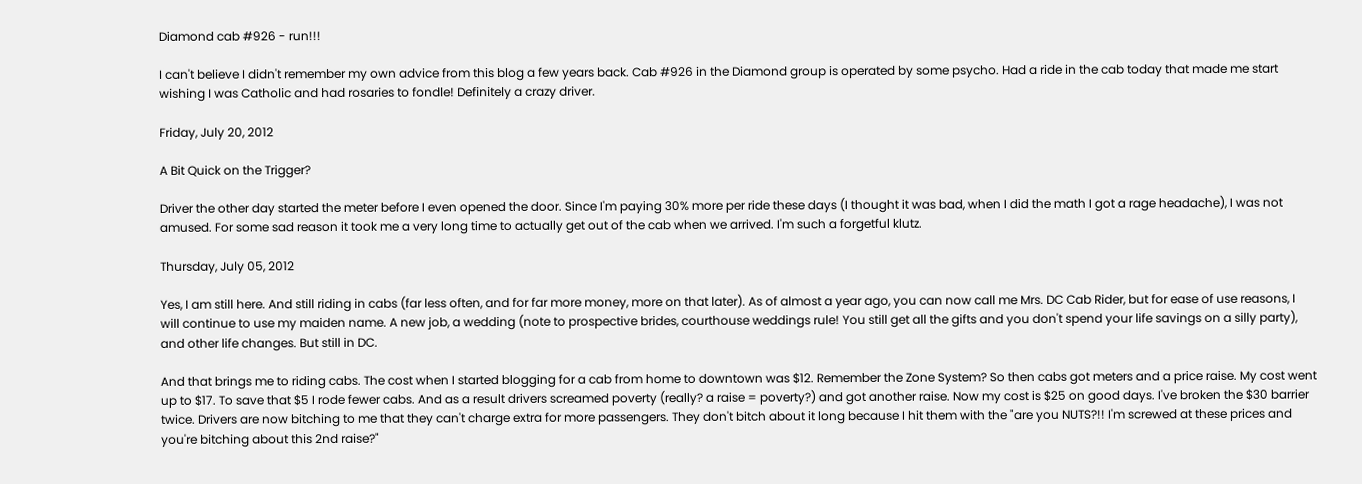Diamond cab #926 - run!!!

I can't believe I didn't remember my own advice from this blog a few years back. Cab #926 in the Diamond group is operated by some psycho. Had a ride in the cab today that made me start wishing I was Catholic and had rosaries to fondle! Definitely a crazy driver.

Friday, July 20, 2012

A Bit Quick on the Trigger?

Driver the other day started the meter before I even opened the door. Since I'm paying 30% more per ride these days (I thought it was bad, when I did the math I got a rage headache), I was not amused. For some sad reason it took me a very long time to actually get out of the cab when we arrived. I'm such a forgetful klutz.

Thursday, July 05, 2012

Yes, I am still here. And still riding in cabs (far less often, and for far more money, more on that later). As of almost a year ago, you can now call me Mrs. DC Cab Rider, but for ease of use reasons, I will continue to use my maiden name. A new job, a wedding (note to prospective brides, courthouse weddings rule! You still get all the gifts and you don't spend your life savings on a silly party), and other life changes. But still in DC.

And that brings me to riding cabs. The cost when I started blogging for a cab from home to downtown was $12. Remember the Zone System? So then cabs got meters and a price raise. My cost went up to $17. To save that $5 I rode fewer cabs. And as a result drivers screamed poverty (really? a raise = poverty?) and got another raise. Now my cost is $25 on good days. I've broken the $30 barrier twice. Drivers are now bitching to me that they can't charge extra for more passengers. They don't bitch about it long because I hit them with the "are you NUTS?!! I'm screwed at these prices and you're bitching about this 2nd raise?"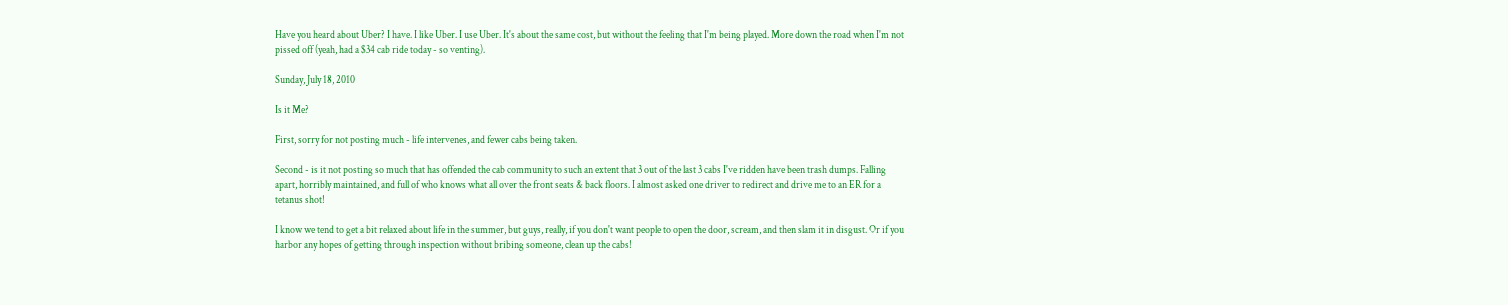Have you heard about Uber? I have. I like Uber. I use Uber. It's about the same cost, but without the feeling that I'm being played. More down the road when I'm not pissed off (yeah, had a $34 cab ride today - so venting).

Sunday, July 18, 2010

Is it Me?

First, sorry for not posting much - life intervenes, and fewer cabs being taken.

Second - is it not posting so much that has offended the cab community to such an extent that 3 out of the last 3 cabs I've ridden have been trash dumps. Falling apart, horribly maintained, and full of who knows what all over the front seats & back floors. I almost asked one driver to redirect and drive me to an ER for a tetanus shot!

I know we tend to get a bit relaxed about life in the summer, but guys, really, if you don't want people to open the door, scream, and then slam it in disgust. Or if you harbor any hopes of getting through inspection without bribing someone, clean up the cabs!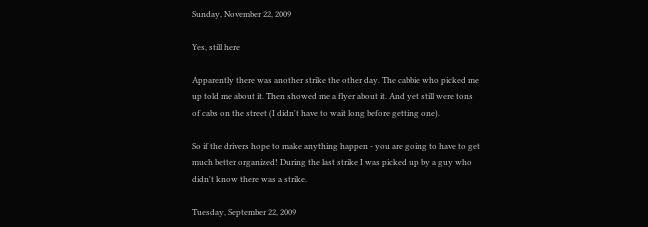Sunday, November 22, 2009

Yes, still here

Apparently there was another strike the other day. The cabbie who picked me up told me about it. Then showed me a flyer about it. And yet still were tons of cabs on the street (I didn't have to wait long before getting one).

So if the drivers hope to make anything happen - you are going to have to get much better organized! During the last strike I was picked up by a guy who didn't know there was a strike.

Tuesday, September 22, 2009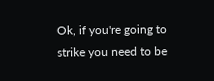Ok, if you're going to strike you need to be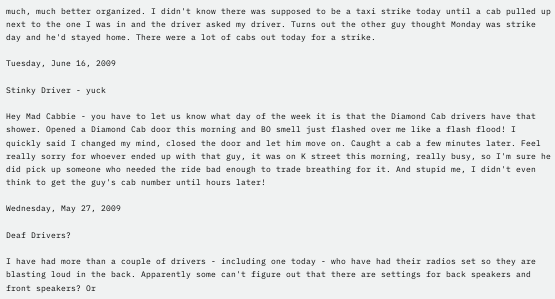much, much better organized. I didn't know there was supposed to be a taxi strike today until a cab pulled up next to the one I was in and the driver asked my driver. Turns out the other guy thought Monday was strike day and he'd stayed home. There were a lot of cabs out today for a strike.

Tuesday, June 16, 2009

Stinky Driver - yuck

Hey Mad Cabbie - you have to let us know what day of the week it is that the Diamond Cab drivers have that shower. Opened a Diamond Cab door this morning and BO smell just flashed over me like a flash flood! I quickly said I changed my mind, closed the door and let him move on. Caught a cab a few minutes later. Feel really sorry for whoever ended up with that guy, it was on K street this morning, really busy, so I'm sure he did pick up someone who needed the ride bad enough to trade breathing for it. And stupid me, I didn't even think to get the guy's cab number until hours later!

Wednesday, May 27, 2009

Deaf Drivers?

I have had more than a couple of drivers - including one today - who have had their radios set so they are blasting loud in the back. Apparently some can't figure out that there are settings for back speakers and front speakers? Or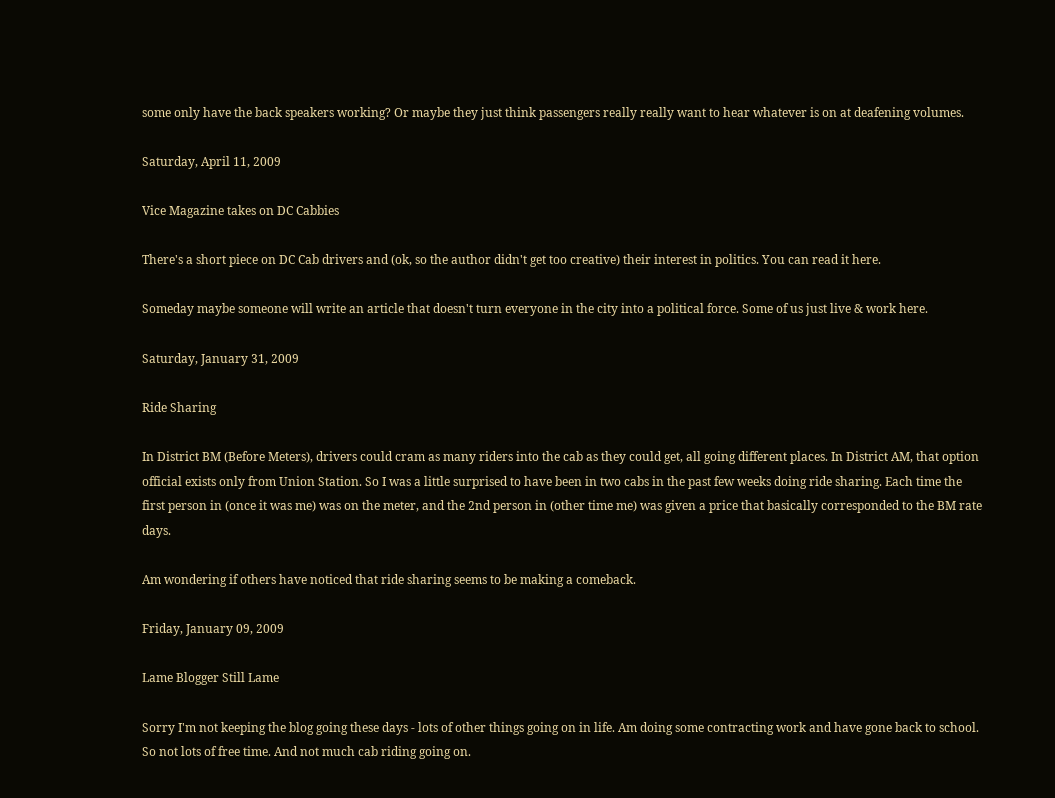some only have the back speakers working? Or maybe they just think passengers really really want to hear whatever is on at deafening volumes.

Saturday, April 11, 2009

Vice Magazine takes on DC Cabbies

There's a short piece on DC Cab drivers and (ok, so the author didn't get too creative) their interest in politics. You can read it here.

Someday maybe someone will write an article that doesn't turn everyone in the city into a political force. Some of us just live & work here.

Saturday, January 31, 2009

Ride Sharing

In District BM (Before Meters), drivers could cram as many riders into the cab as they could get, all going different places. In District AM, that option official exists only from Union Station. So I was a little surprised to have been in two cabs in the past few weeks doing ride sharing. Each time the first person in (once it was me) was on the meter, and the 2nd person in (other time me) was given a price that basically corresponded to the BM rate days.

Am wondering if others have noticed that ride sharing seems to be making a comeback.

Friday, January 09, 2009

Lame Blogger Still Lame

Sorry I'm not keeping the blog going these days - lots of other things going on in life. Am doing some contracting work and have gone back to school. So not lots of free time. And not much cab riding going on.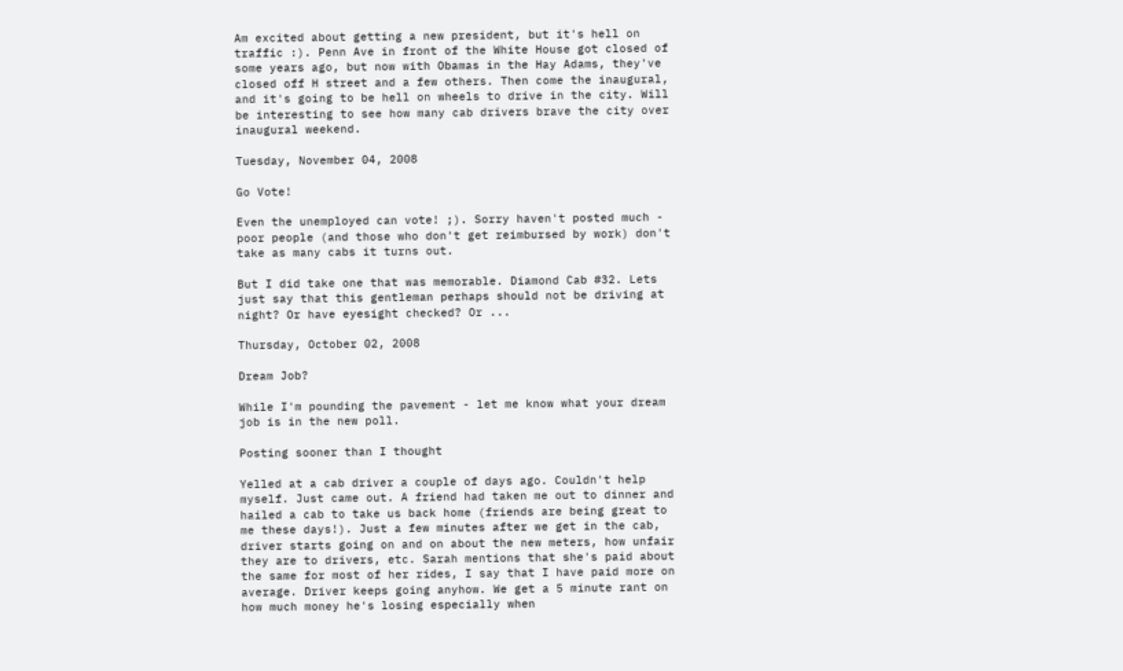Am excited about getting a new president, but it's hell on traffic :). Penn Ave in front of the White House got closed of some years ago, but now with Obamas in the Hay Adams, they've closed off H street and a few others. Then come the inaugural, and it's going to be hell on wheels to drive in the city. Will be interesting to see how many cab drivers brave the city over inaugural weekend.

Tuesday, November 04, 2008

Go Vote!

Even the unemployed can vote! ;). Sorry haven't posted much - poor people (and those who don't get reimbursed by work) don't take as many cabs it turns out.

But I did take one that was memorable. Diamond Cab #32. Lets just say that this gentleman perhaps should not be driving at night? Or have eyesight checked? Or ...

Thursday, October 02, 2008

Dream Job?

While I'm pounding the pavement - let me know what your dream job is in the new poll.

Posting sooner than I thought

Yelled at a cab driver a couple of days ago. Couldn't help myself. Just came out. A friend had taken me out to dinner and hailed a cab to take us back home (friends are being great to me these days!). Just a few minutes after we get in the cab, driver starts going on and on about the new meters, how unfair they are to drivers, etc. Sarah mentions that she's paid about the same for most of her rides, I say that I have paid more on average. Driver keeps going anyhow. We get a 5 minute rant on how much money he's losing especially when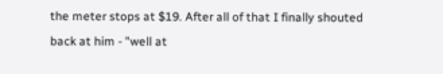the meter stops at $19. After all of that I finally shouted back at him - "well at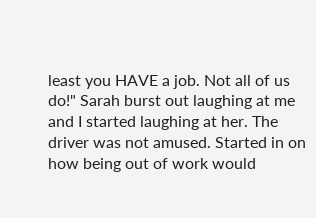least you HAVE a job. Not all of us do!" Sarah burst out laughing at me and I started laughing at her. The driver was not amused. Started in on how being out of work would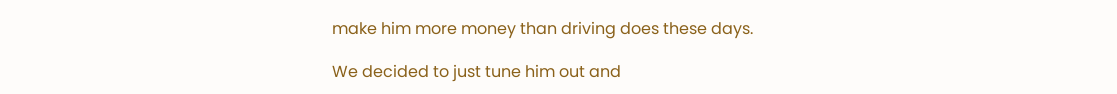make him more money than driving does these days.

We decided to just tune him out and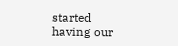started having our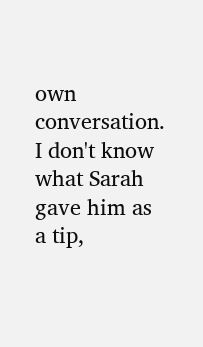own conversation. I don't know what Sarah gave him as a tip,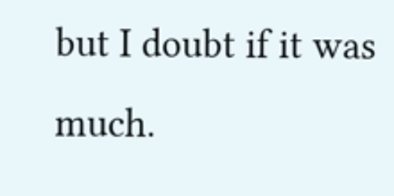but I doubt if it was much.